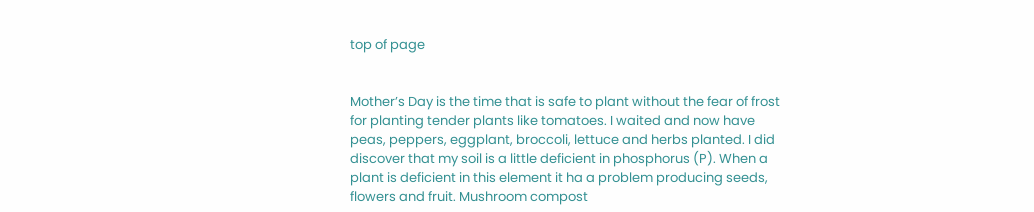top of page


Mother’s Day is the time that is safe to plant without the fear of frost for planting tender plants like tomatoes. I waited and now have peas, peppers, eggplant, broccoli, lettuce and herbs planted. I did discover that my soil is a little deficient in phosphorus (P). When a plant is deficient in this element it ha a problem producing seeds, flowers and fruit. Mushroom compost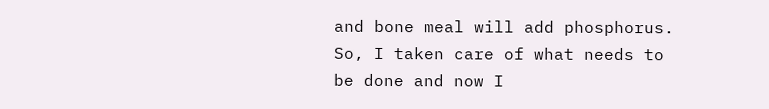and bone meal will add phosphorus. So, I taken care of what needs to be done and now I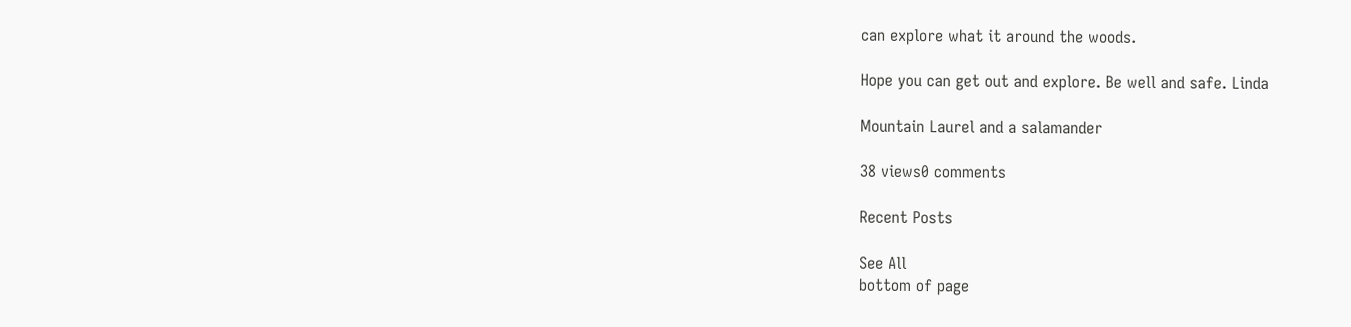can explore what it around the woods.

Hope you can get out and explore. Be well and safe. Linda

Mountain Laurel and a salamander

38 views0 comments

Recent Posts

See All
bottom of page